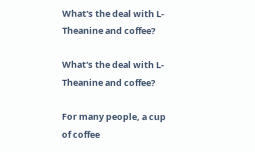What's the deal with L-Theanine and coffee?

What's the deal with L-Theanine and coffee?

For many people, a cup of coffee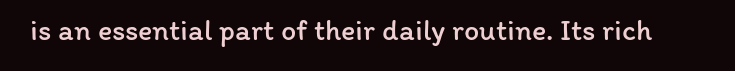is an essential part of their daily routine. Its rich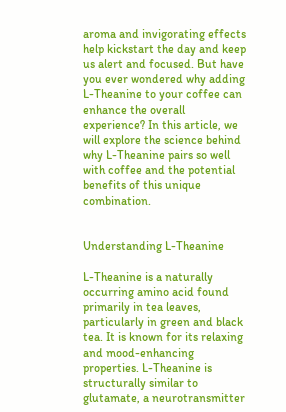aroma and invigorating effects help kickstart the day and keep us alert and focused. But have you ever wondered why adding L-Theanine to your coffee can enhance the overall experience? In this article, we will explore the science behind why L-Theanine pairs so well with coffee and the potential benefits of this unique combination.


Understanding L-Theanine

L-Theanine is a naturally occurring amino acid found primarily in tea leaves, particularly in green and black tea. It is known for its relaxing and mood-enhancing properties. L-Theanine is structurally similar to glutamate, a neurotransmitter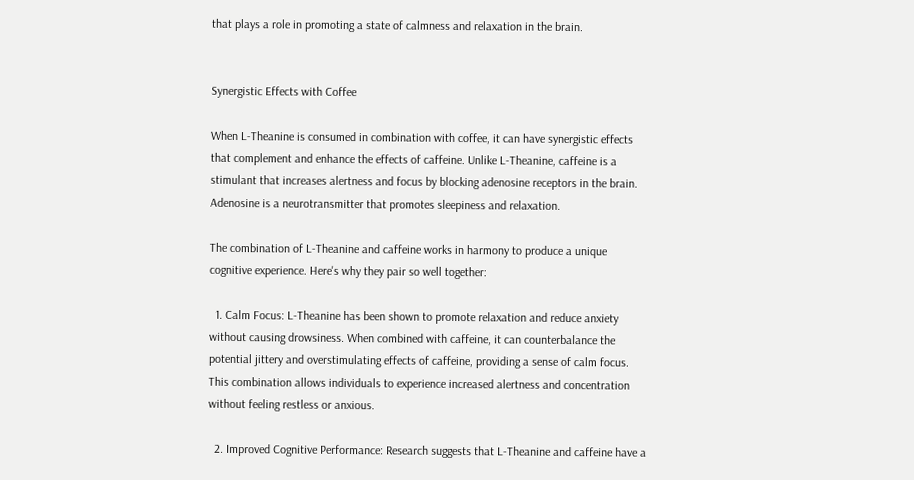that plays a role in promoting a state of calmness and relaxation in the brain.


Synergistic Effects with Coffee

When L-Theanine is consumed in combination with coffee, it can have synergistic effects that complement and enhance the effects of caffeine. Unlike L-Theanine, caffeine is a stimulant that increases alertness and focus by blocking adenosine receptors in the brain. Adenosine is a neurotransmitter that promotes sleepiness and relaxation.

The combination of L-Theanine and caffeine works in harmony to produce a unique cognitive experience. Here's why they pair so well together:

  1. Calm Focus: L-Theanine has been shown to promote relaxation and reduce anxiety without causing drowsiness. When combined with caffeine, it can counterbalance the potential jittery and overstimulating effects of caffeine, providing a sense of calm focus. This combination allows individuals to experience increased alertness and concentration without feeling restless or anxious.

  2. Improved Cognitive Performance: Research suggests that L-Theanine and caffeine have a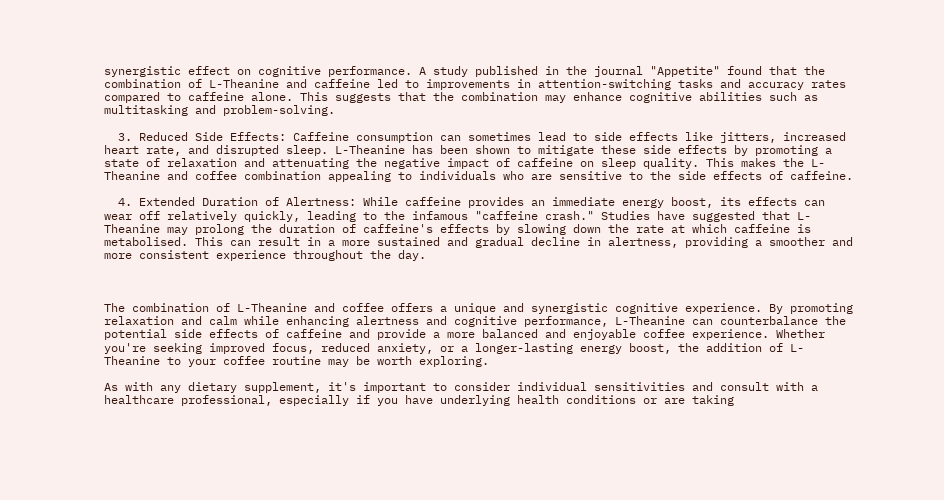synergistic effect on cognitive performance. A study published in the journal "Appetite" found that the combination of L-Theanine and caffeine led to improvements in attention-switching tasks and accuracy rates compared to caffeine alone. This suggests that the combination may enhance cognitive abilities such as multitasking and problem-solving.

  3. Reduced Side Effects: Caffeine consumption can sometimes lead to side effects like jitters, increased heart rate, and disrupted sleep. L-Theanine has been shown to mitigate these side effects by promoting a state of relaxation and attenuating the negative impact of caffeine on sleep quality. This makes the L-Theanine and coffee combination appealing to individuals who are sensitive to the side effects of caffeine.

  4. Extended Duration of Alertness: While caffeine provides an immediate energy boost, its effects can wear off relatively quickly, leading to the infamous "caffeine crash." Studies have suggested that L-Theanine may prolong the duration of caffeine's effects by slowing down the rate at which caffeine is metabolised. This can result in a more sustained and gradual decline in alertness, providing a smoother and more consistent experience throughout the day.



The combination of L-Theanine and coffee offers a unique and synergistic cognitive experience. By promoting relaxation and calm while enhancing alertness and cognitive performance, L-Theanine can counterbalance the potential side effects of caffeine and provide a more balanced and enjoyable coffee experience. Whether you're seeking improved focus, reduced anxiety, or a longer-lasting energy boost, the addition of L-Theanine to your coffee routine may be worth exploring.

As with any dietary supplement, it's important to consider individual sensitivities and consult with a healthcare professional, especially if you have underlying health conditions or are taking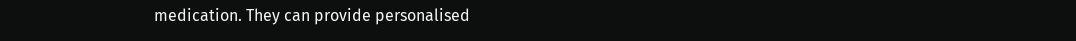medication. They can provide personalised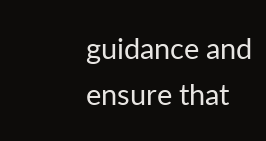guidance and ensure that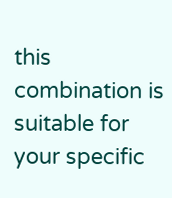this combination is suitable for your specific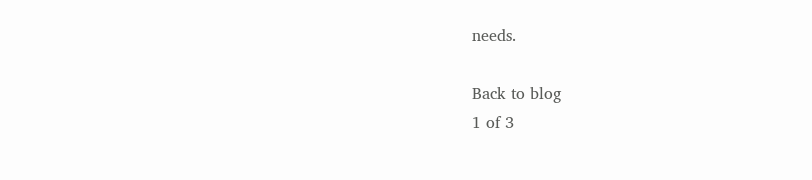needs.

Back to blog
1 of 3